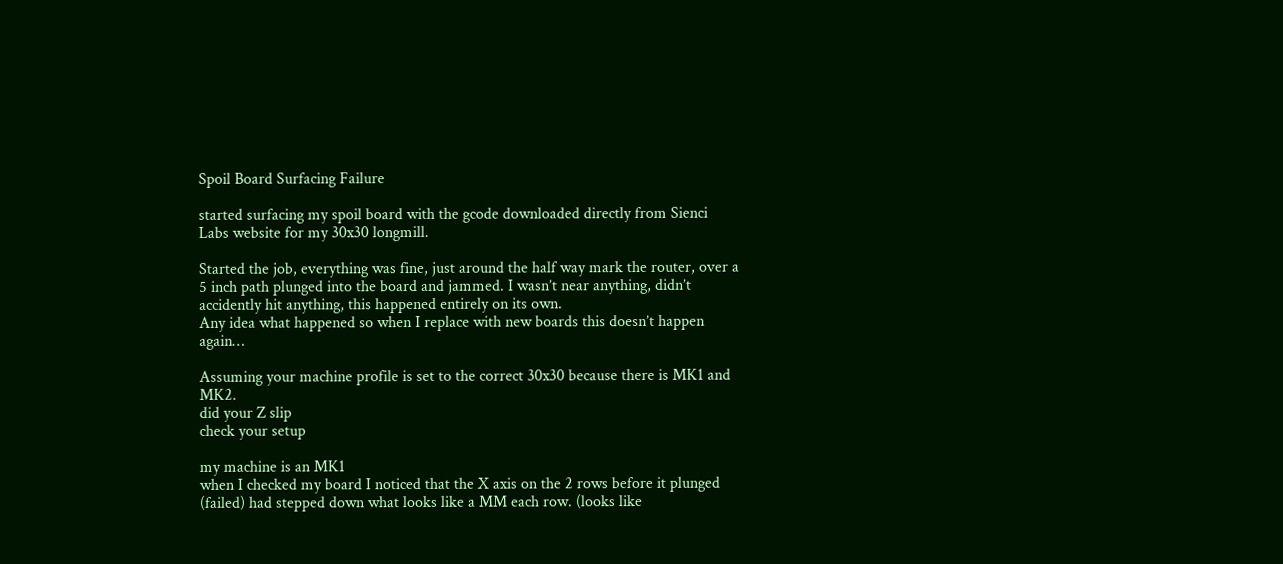Spoil Board Surfacing Failure

started surfacing my spoil board with the gcode downloaded directly from Sienci Labs website for my 30x30 longmill.

Started the job, everything was fine, just around the half way mark the router, over a 5 inch path plunged into the board and jammed. I wasn’t near anything, didn’t accidently hit anything, this happened entirely on its own.
Any idea what happened so when I replace with new boards this doesn’t happen again…

Assuming your machine profile is set to the correct 30x30 because there is MK1 and MK2.
did your Z slip
check your setup

my machine is an MK1
when I checked my board I noticed that the X axis on the 2 rows before it plunged (failed) had stepped down what looks like a MM each row. (looks like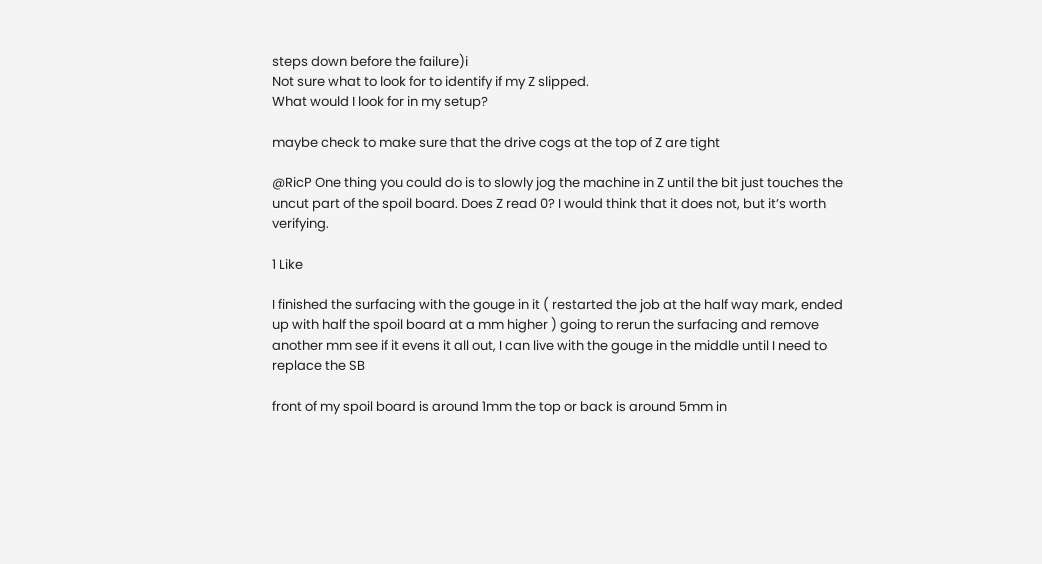steps down before the failure)i
Not sure what to look for to identify if my Z slipped.
What would I look for in my setup?

maybe check to make sure that the drive cogs at the top of Z are tight

@RicP One thing you could do is to slowly jog the machine in Z until the bit just touches the uncut part of the spoil board. Does Z read 0? I would think that it does not, but it’s worth verifying.

1 Like

I finished the surfacing with the gouge in it ( restarted the job at the half way mark, ended up with half the spoil board at a mm higher ) going to rerun the surfacing and remove another mm see if it evens it all out, I can live with the gouge in the middle until I need to replace the SB

front of my spoil board is around 1mm the top or back is around 5mm in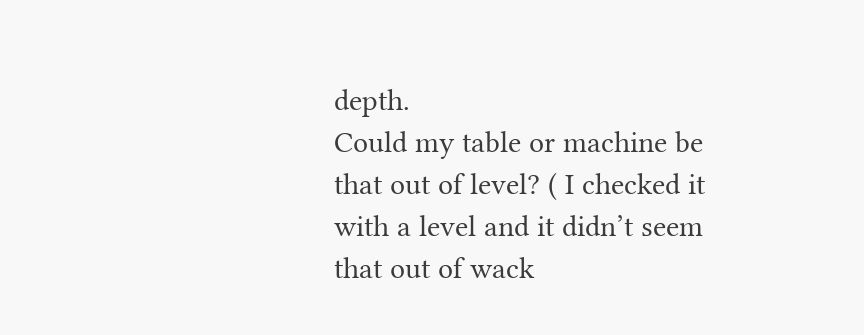depth.
Could my table or machine be that out of level? ( I checked it with a level and it didn’t seem that out of wack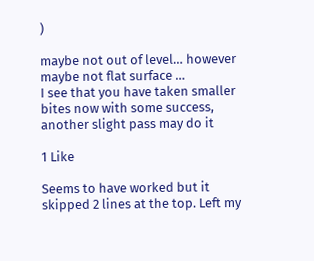)

maybe not out of level… however maybe not flat surface …
I see that you have taken smaller bites now with some success, another slight pass may do it

1 Like

Seems to have worked but it skipped 2 lines at the top. Left my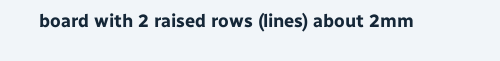board with 2 raised rows (lines) about 2mm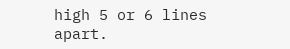high 5 or 6 lines apart.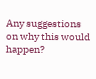Any suggestions on why this would happen?